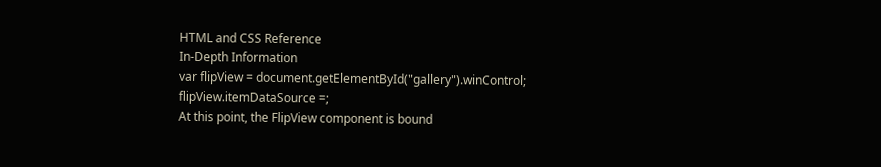HTML and CSS Reference
In-Depth Information
var flipView = document.getElementById("gallery").winControl;
flipView.itemDataSource =;
At this point, the FlipView component is bound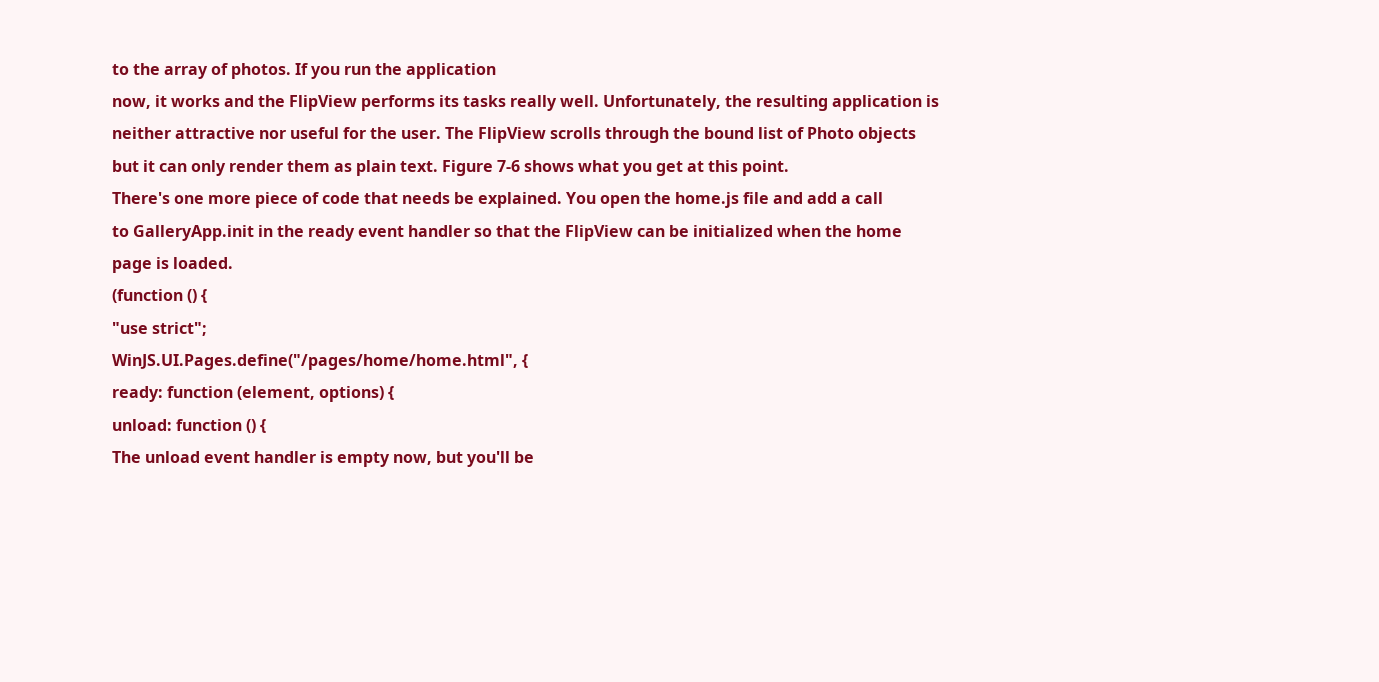to the array of photos. If you run the application
now, it works and the FlipView performs its tasks really well. Unfortunately, the resulting application is
neither attractive nor useful for the user. The FlipView scrolls through the bound list of Photo objects
but it can only render them as plain text. Figure 7-6 shows what you get at this point.
There's one more piece of code that needs be explained. You open the home.js file and add a call
to GalleryApp.init in the ready event handler so that the FlipView can be initialized when the home
page is loaded.
(function () {
"use strict";
WinJS.UI.Pages.define("/pages/home/home.html", {
ready: function (element, options) {
unload: function () {
The unload event handler is empty now, but you'll be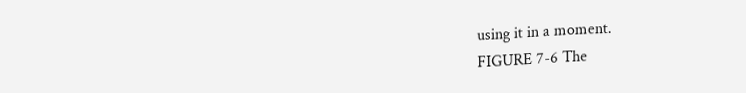using it in a moment.
FIGURE 7-6 The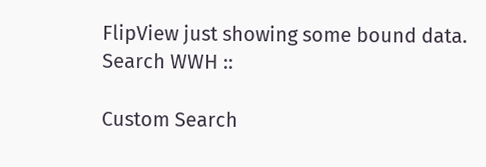FlipView just showing some bound data.
Search WWH ::

Custom Search